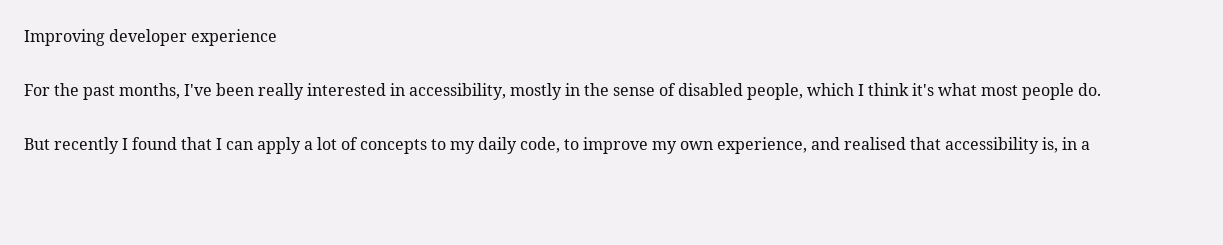Improving developer experience

For the past months, I've been really interested in accessibility, mostly in the sense of disabled people, which I think it's what most people do.

But recently I found that I can apply a lot of concepts to my daily code, to improve my own experience, and realised that accessibility is, in a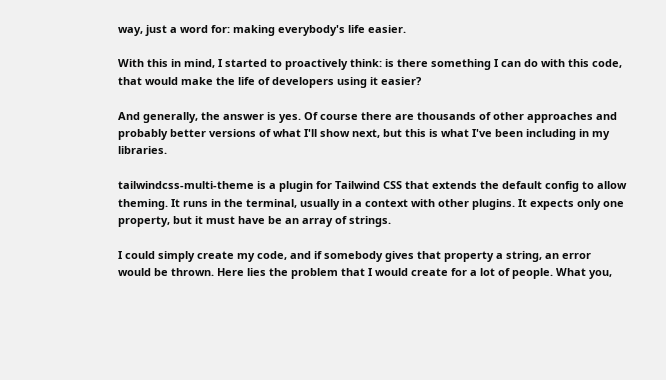way, just a word for: making everybody's life easier.

With this in mind, I started to proactively think: is there something I can do with this code, that would make the life of developers using it easier?

And generally, the answer is yes. Of course there are thousands of other approaches and probably better versions of what I'll show next, but this is what I've been including in my libraries.

tailwindcss-multi-theme is a plugin for Tailwind CSS that extends the default config to allow theming. It runs in the terminal, usually in a context with other plugins. It expects only one property, but it must have be an array of strings.

I could simply create my code, and if somebody gives that property a string, an error would be thrown. Here lies the problem that I would create for a lot of people. What you,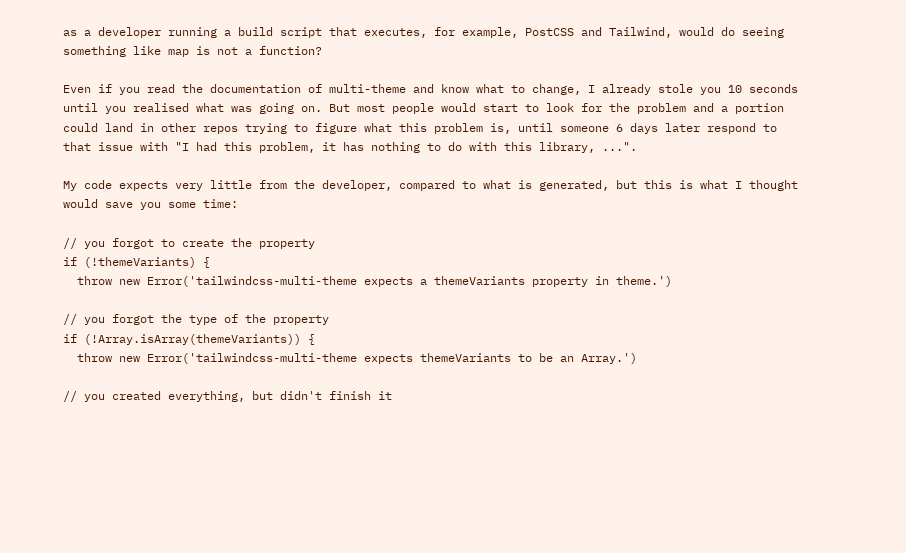as a developer running a build script that executes, for example, PostCSS and Tailwind, would do seeing something like map is not a function?

Even if you read the documentation of multi-theme and know what to change, I already stole you 10 seconds until you realised what was going on. But most people would start to look for the problem and a portion could land in other repos trying to figure what this problem is, until someone 6 days later respond to that issue with "I had this problem, it has nothing to do with this library, ...".

My code expects very little from the developer, compared to what is generated, but this is what I thought would save you some time:

// you forgot to create the property
if (!themeVariants) {
  throw new Error('tailwindcss-multi-theme expects a themeVariants property in theme.')

// you forgot the type of the property
if (!Array.isArray(themeVariants)) {
  throw new Error('tailwindcss-multi-theme expects themeVariants to be an Array.')

// you created everything, but didn't finish it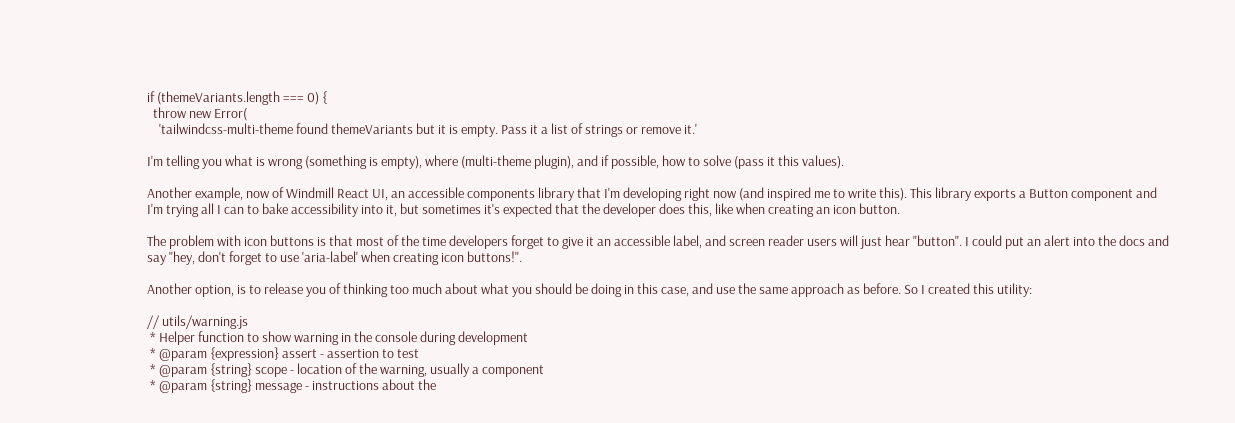if (themeVariants.length === 0) {
  throw new Error(
    'tailwindcss-multi-theme found themeVariants but it is empty. Pass it a list of strings or remove it.'

I'm telling you what is wrong (something is empty), where (multi-theme plugin), and if possible, how to solve (pass it this values).

Another example, now of Windmill React UI, an accessible components library that I'm developing right now (and inspired me to write this). This library exports a Button component and I'm trying all I can to bake accessibility into it, but sometimes it's expected that the developer does this, like when creating an icon button.

The problem with icon buttons is that most of the time developers forget to give it an accessible label, and screen reader users will just hear "button". I could put an alert into the docs and say "hey, don't forget to use 'aria-label' when creating icon buttons!".

Another option, is to release you of thinking too much about what you should be doing in this case, and use the same approach as before. So I created this utility:

// utils/warning.js
 * Helper function to show warning in the console during development
 * @param {expression} assert - assertion to test
 * @param {string} scope - location of the warning, usually a component
 * @param {string} message - instructions about the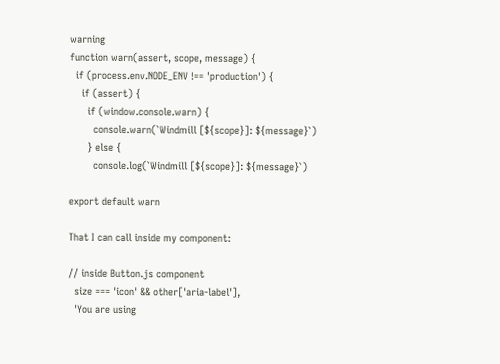warning
function warn(assert, scope, message) {
  if (process.env.NODE_ENV !== 'production') {
    if (assert) {
      if (window.console.warn) {
        console.warn(`Windmill [${scope}]: ${message}`)
      } else {
        console.log(`Windmill [${scope}]: ${message}`)

export default warn

That I can call inside my component:

// inside Button.js component
  size === 'icon' && other['aria-label'],
  'You are using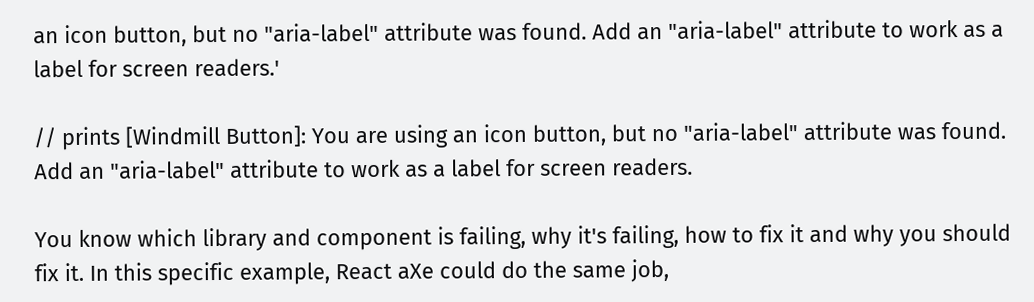an icon button, but no "aria-label" attribute was found. Add an "aria-label" attribute to work as a label for screen readers.'

// prints [Windmill Button]: You are using an icon button, but no "aria-label" attribute was found. Add an "aria-label" attribute to work as a label for screen readers.

You know which library and component is failing, why it's failing, how to fix it and why you should fix it. In this specific example, React aXe could do the same job,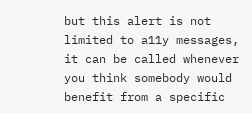but this alert is not limited to a11y messages, it can be called whenever you think somebody would benefit from a specific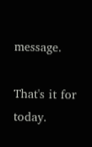message.

That's it for today.